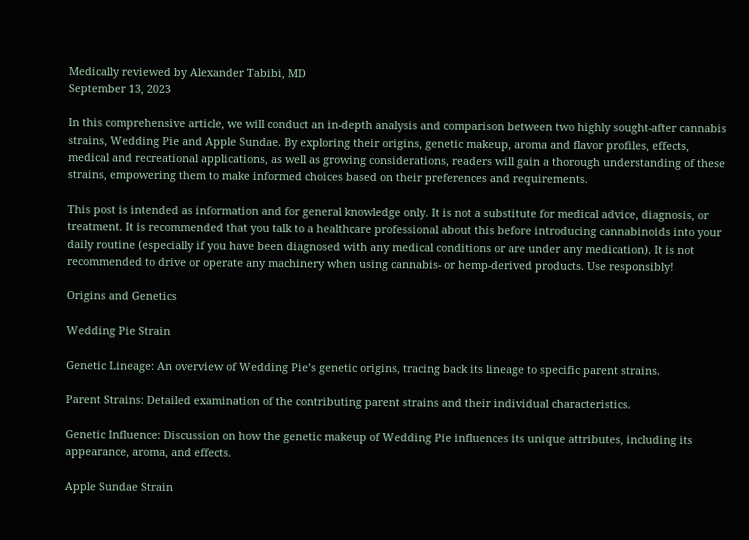Medically reviewed by Alexander Tabibi, MD
September 13, 2023

In this comprehensive article, we will conduct an in-depth analysis and comparison between two highly sought-after cannabis strains, Wedding Pie and Apple Sundae. By exploring their origins, genetic makeup, aroma and flavor profiles, effects, medical and recreational applications, as well as growing considerations, readers will gain a thorough understanding of these strains, empowering them to make informed choices based on their preferences and requirements.

This post is intended as information and for general knowledge only. It is not a substitute for medical advice, diagnosis, or treatment. It is recommended that you talk to a healthcare professional about this before introducing cannabinoids into your daily routine (especially if you have been diagnosed with any medical conditions or are under any medication). It is not recommended to drive or operate any machinery when using cannabis- or hemp-derived products. Use responsibly!

Origins and Genetics

Wedding Pie Strain

Genetic Lineage: An overview of Wedding Pie’s genetic origins, tracing back its lineage to specific parent strains.

Parent Strains: Detailed examination of the contributing parent strains and their individual characteristics.

Genetic Influence: Discussion on how the genetic makeup of Wedding Pie influences its unique attributes, including its appearance, aroma, and effects.

Apple Sundae Strain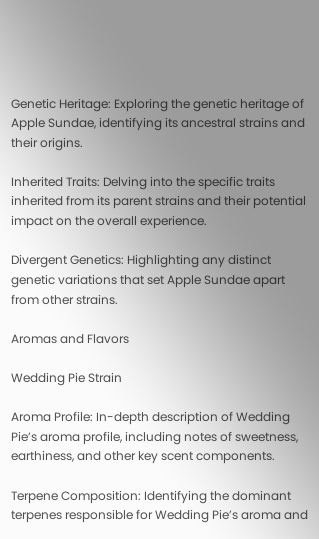Genetic Heritage: Exploring the genetic heritage of Apple Sundae, identifying its ancestral strains and their origins.

Inherited Traits: Delving into the specific traits inherited from its parent strains and their potential impact on the overall experience.

Divergent Genetics: Highlighting any distinct genetic variations that set Apple Sundae apart from other strains.

Aromas and Flavors

Wedding Pie Strain

Aroma Profile: In-depth description of Wedding Pie’s aroma profile, including notes of sweetness, earthiness, and other key scent components.

Terpene Composition: Identifying the dominant terpenes responsible for Wedding Pie’s aroma and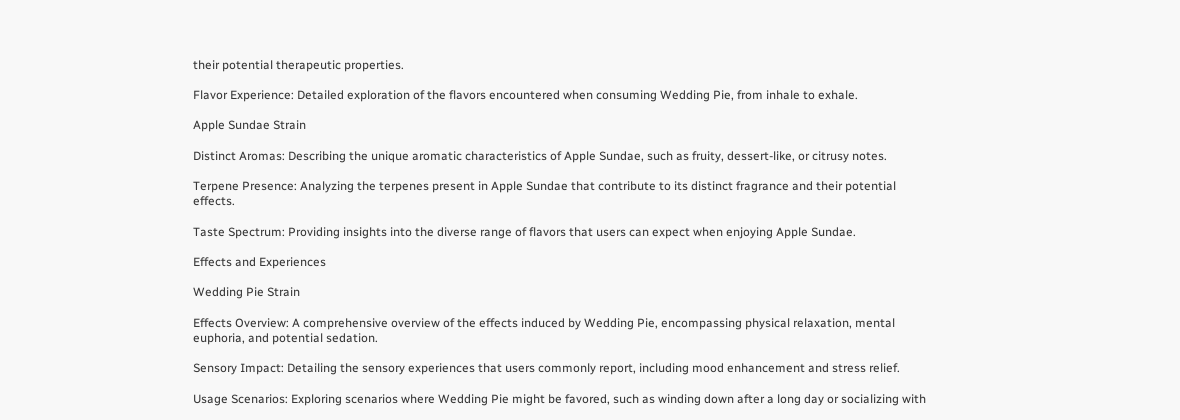their potential therapeutic properties.

Flavor Experience: Detailed exploration of the flavors encountered when consuming Wedding Pie, from inhale to exhale.

Apple Sundae Strain

Distinct Aromas: Describing the unique aromatic characteristics of Apple Sundae, such as fruity, dessert-like, or citrusy notes.

Terpene Presence: Analyzing the terpenes present in Apple Sundae that contribute to its distinct fragrance and their potential effects.

Taste Spectrum: Providing insights into the diverse range of flavors that users can expect when enjoying Apple Sundae.

Effects and Experiences

Wedding Pie Strain

Effects Overview: A comprehensive overview of the effects induced by Wedding Pie, encompassing physical relaxation, mental euphoria, and potential sedation.

Sensory Impact: Detailing the sensory experiences that users commonly report, including mood enhancement and stress relief.

Usage Scenarios: Exploring scenarios where Wedding Pie might be favored, such as winding down after a long day or socializing with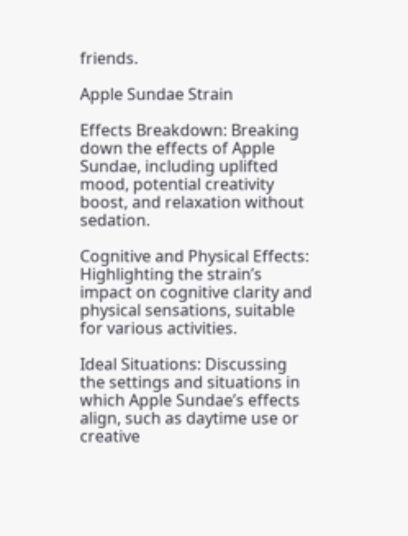friends.

Apple Sundae Strain

Effects Breakdown: Breaking down the effects of Apple Sundae, including uplifted mood, potential creativity boost, and relaxation without sedation.

Cognitive and Physical Effects: Highlighting the strain’s impact on cognitive clarity and physical sensations, suitable for various activities.

Ideal Situations: Discussing the settings and situations in which Apple Sundae’s effects align, such as daytime use or creative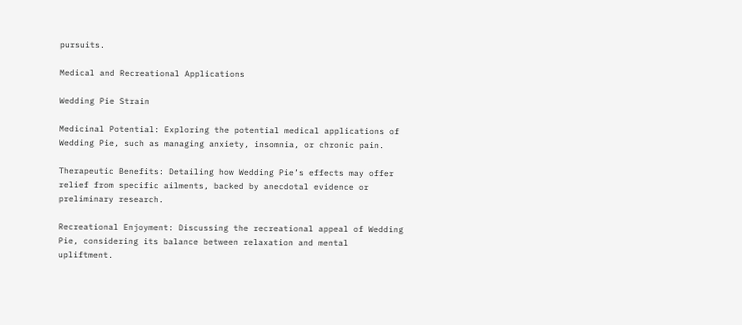pursuits.

Medical and Recreational Applications

Wedding Pie Strain

Medicinal Potential: Exploring the potential medical applications of Wedding Pie, such as managing anxiety, insomnia, or chronic pain.

Therapeutic Benefits: Detailing how Wedding Pie’s effects may offer relief from specific ailments, backed by anecdotal evidence or preliminary research.

Recreational Enjoyment: Discussing the recreational appeal of Wedding Pie, considering its balance between relaxation and mental upliftment.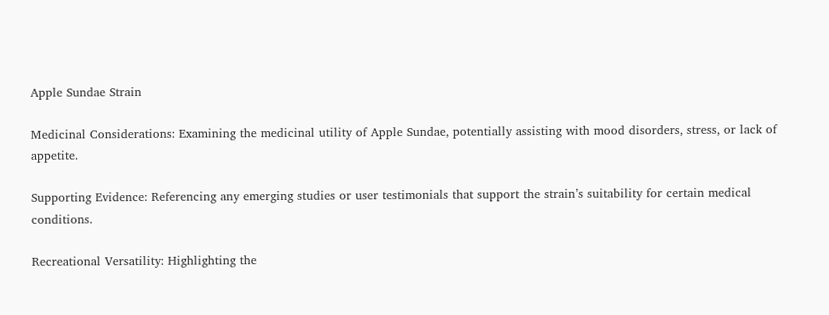Apple Sundae Strain

Medicinal Considerations: Examining the medicinal utility of Apple Sundae, potentially assisting with mood disorders, stress, or lack of appetite.

Supporting Evidence: Referencing any emerging studies or user testimonials that support the strain’s suitability for certain medical conditions.

Recreational Versatility: Highlighting the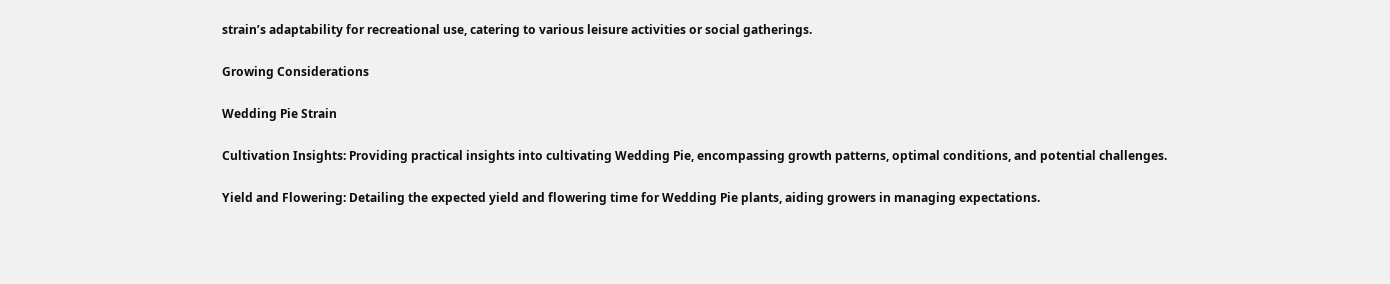strain’s adaptability for recreational use, catering to various leisure activities or social gatherings.

Growing Considerations

Wedding Pie Strain

Cultivation Insights: Providing practical insights into cultivating Wedding Pie, encompassing growth patterns, optimal conditions, and potential challenges.

Yield and Flowering: Detailing the expected yield and flowering time for Wedding Pie plants, aiding growers in managing expectations.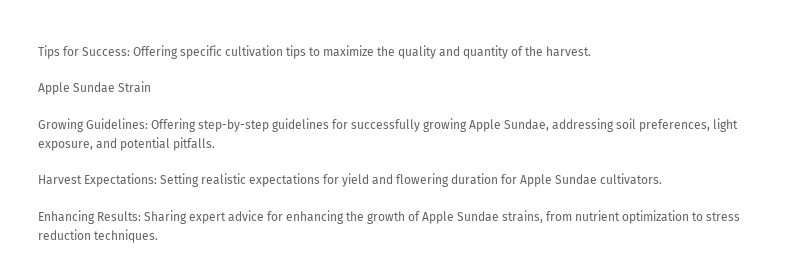Tips for Success: Offering specific cultivation tips to maximize the quality and quantity of the harvest.

Apple Sundae Strain

Growing Guidelines: Offering step-by-step guidelines for successfully growing Apple Sundae, addressing soil preferences, light exposure, and potential pitfalls.

Harvest Expectations: Setting realistic expectations for yield and flowering duration for Apple Sundae cultivators.

Enhancing Results: Sharing expert advice for enhancing the growth of Apple Sundae strains, from nutrient optimization to stress reduction techniques.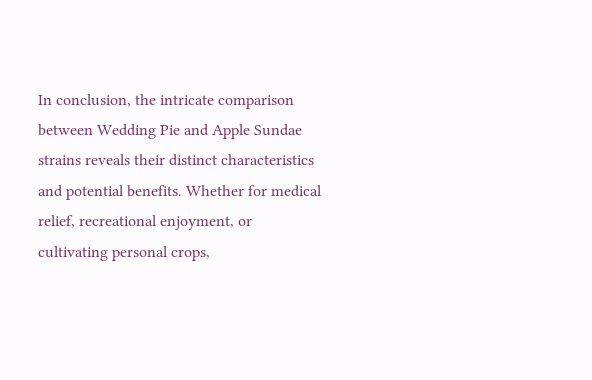In conclusion, the intricate comparison between Wedding Pie and Apple Sundae strains reveals their distinct characteristics and potential benefits. Whether for medical relief, recreational enjoyment, or cultivating personal crops,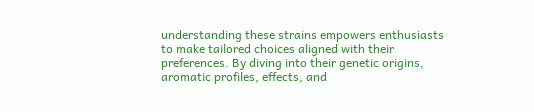understanding these strains empowers enthusiasts to make tailored choices aligned with their preferences. By diving into their genetic origins, aromatic profiles, effects, and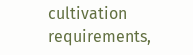cultivation requirements,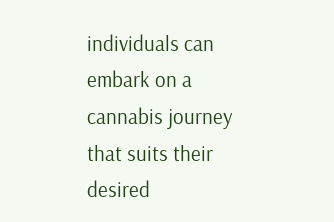individuals can embark on a cannabis journey that suits their desired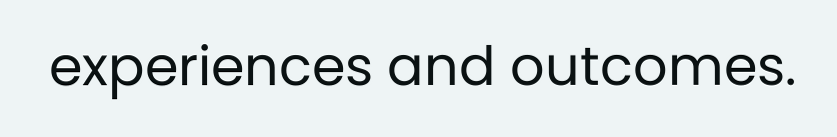experiences and outcomes.